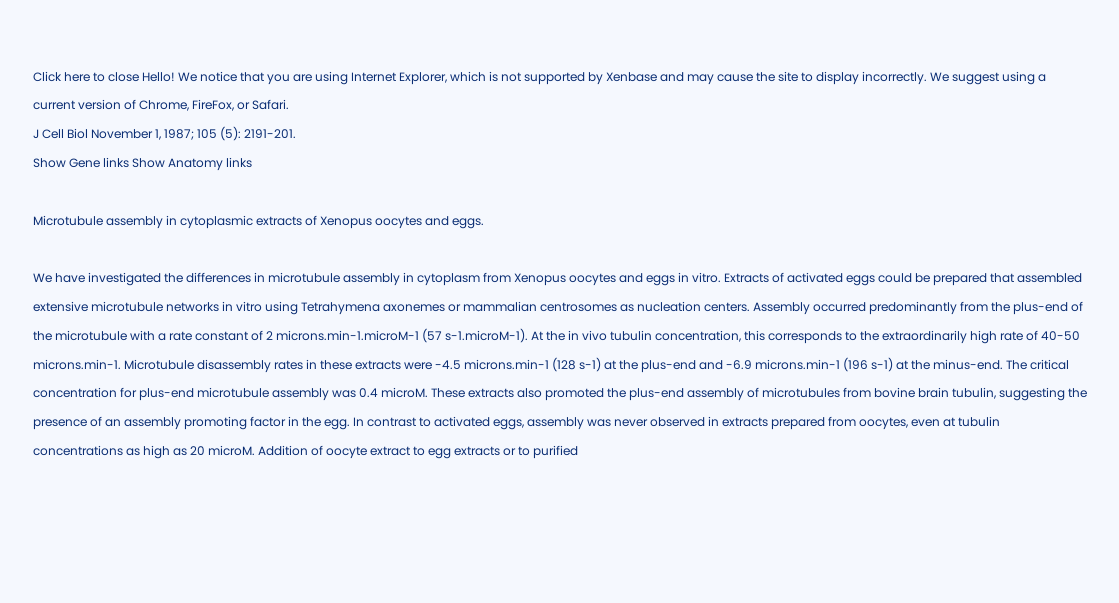Click here to close Hello! We notice that you are using Internet Explorer, which is not supported by Xenbase and may cause the site to display incorrectly. We suggest using a current version of Chrome, FireFox, or Safari.
J Cell Biol November 1, 1987; 105 (5): 2191-201.
Show Gene links Show Anatomy links

Microtubule assembly in cytoplasmic extracts of Xenopus oocytes and eggs.

We have investigated the differences in microtubule assembly in cytoplasm from Xenopus oocytes and eggs in vitro. Extracts of activated eggs could be prepared that assembled extensive microtubule networks in vitro using Tetrahymena axonemes or mammalian centrosomes as nucleation centers. Assembly occurred predominantly from the plus-end of the microtubule with a rate constant of 2 microns.min-1.microM-1 (57 s-1.microM-1). At the in vivo tubulin concentration, this corresponds to the extraordinarily high rate of 40-50 microns.min-1. Microtubule disassembly rates in these extracts were -4.5 microns.min-1 (128 s-1) at the plus-end and -6.9 microns.min-1 (196 s-1) at the minus-end. The critical concentration for plus-end microtubule assembly was 0.4 microM. These extracts also promoted the plus-end assembly of microtubules from bovine brain tubulin, suggesting the presence of an assembly promoting factor in the egg. In contrast to activated eggs, assembly was never observed in extracts prepared from oocytes, even at tubulin concentrations as high as 20 microM. Addition of oocyte extract to egg extracts or to purified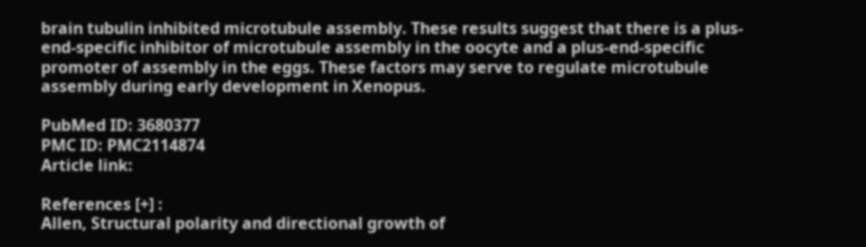brain tubulin inhibited microtubule assembly. These results suggest that there is a plus-end-specific inhibitor of microtubule assembly in the oocyte and a plus-end-specific promoter of assembly in the eggs. These factors may serve to regulate microtubule assembly during early development in Xenopus.

PubMed ID: 3680377
PMC ID: PMC2114874
Article link:

References [+] :
Allen, Structural polarity and directional growth of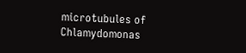microtubules of Chlamydomonas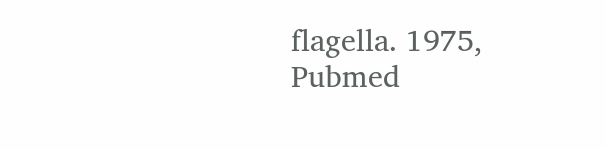flagella. 1975, Pubmed